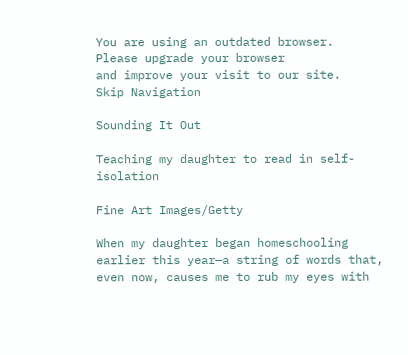You are using an outdated browser.
Please upgrade your browser
and improve your visit to our site.
Skip Navigation

Sounding It Out

Teaching my daughter to read in self-isolation

Fine Art Images/Getty

When my daughter began homeschooling earlier this year—a string of words that, even now, causes me to rub my eyes with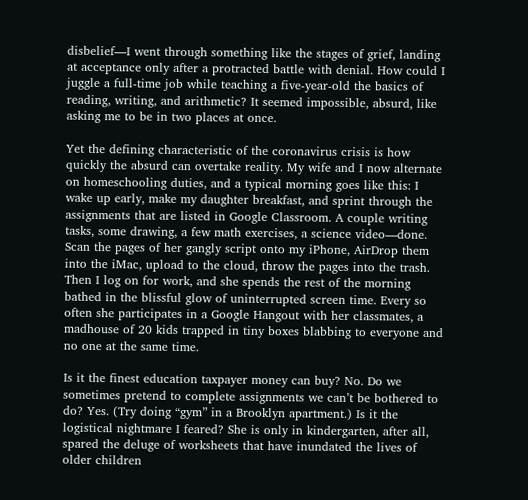disbelief—I went through something like the stages of grief, landing at acceptance only after a protracted battle with denial. How could I juggle a full-time job while teaching a five-year-old the basics of reading, writing, and arithmetic? It seemed impossible, absurd, like asking me to be in two places at once.

Yet the defining characteristic of the coronavirus crisis is how quickly the absurd can overtake reality. My wife and I now alternate on homeschooling duties, and a typical morning goes like this: I wake up early, make my daughter breakfast, and sprint through the assignments that are listed in Google Classroom. A couple writing tasks, some drawing, a few math exercises, a science video—done. Scan the pages of her gangly script onto my iPhone, AirDrop them into the iMac, upload to the cloud, throw the pages into the trash. Then I log on for work, and she spends the rest of the morning bathed in the blissful glow of uninterrupted screen time. Every so often she participates in a Google Hangout with her classmates, a madhouse of 20 kids trapped in tiny boxes blabbing to everyone and no one at the same time.

Is it the finest education taxpayer money can buy? No. Do we sometimes pretend to complete assignments we can’t be bothered to do? Yes. (Try doing “gym” in a Brooklyn apartment.) Is it the logistical nightmare I feared? She is only in kindergarten, after all, spared the deluge of worksheets that have inundated the lives of older children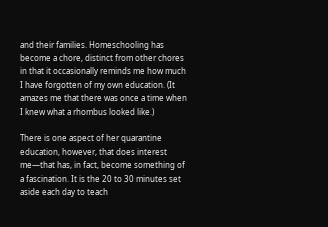and their families. Homeschooling has become a chore, distinct from other chores in that it occasionally reminds me how much I have forgotten of my own education. (It amazes me that there was once a time when I knew what a rhombus looked like.)

There is one aspect of her quarantine education, however, that does interest me—that has, in fact, become something of a fascination. It is the 20 to 30 minutes set aside each day to teach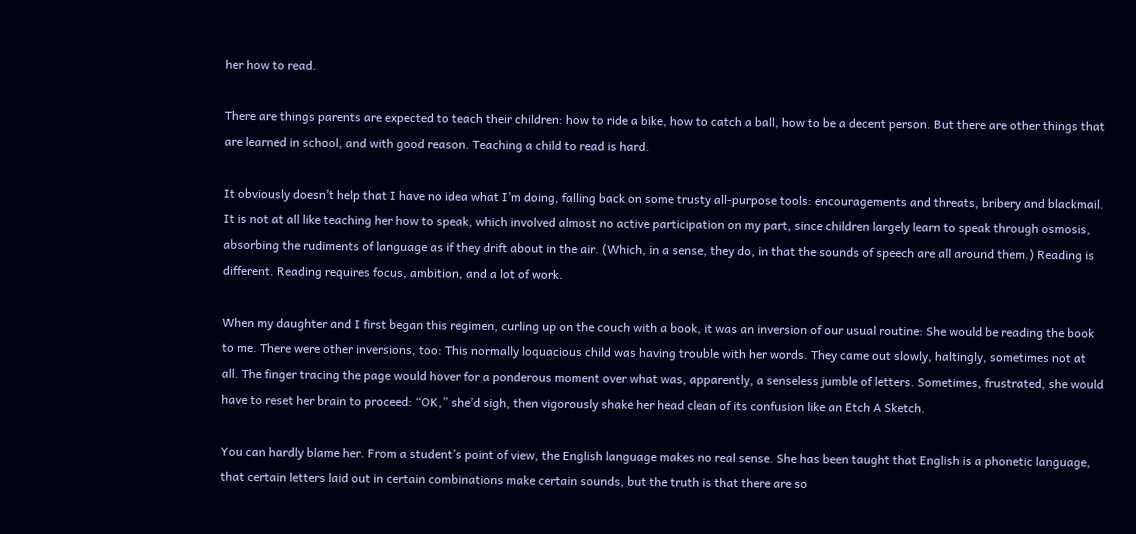her how to read.

There are things parents are expected to teach their children: how to ride a bike, how to catch a ball, how to be a decent person. But there are other things that are learned in school, and with good reason. Teaching a child to read is hard.

It obviously doesn’t help that I have no idea what I’m doing, falling back on some trusty all-purpose tools: encouragements and threats, bribery and blackmail. It is not at all like teaching her how to speak, which involved almost no active participation on my part, since children largely learn to speak through osmosis, absorbing the rudiments of language as if they drift about in the air. (Which, in a sense, they do, in that the sounds of speech are all around them.) Reading is different. Reading requires focus, ambition, and a lot of work.

When my daughter and I first began this regimen, curling up on the couch with a book, it was an inversion of our usual routine: She would be reading the book to me. There were other inversions, too: This normally loquacious child was having trouble with her words. They came out slowly, haltingly, sometimes not at all. The finger tracing the page would hover for a ponderous moment over what was, apparently, a senseless jumble of letters. Sometimes, frustrated, she would have to reset her brain to proceed: “OK,” she’d sigh, then vigorously shake her head clean of its confusion like an Etch A Sketch.

You can hardly blame her. From a student’s point of view, the English language makes no real sense. She has been taught that English is a phonetic language, that certain letters laid out in certain combinations make certain sounds, but the truth is that there are so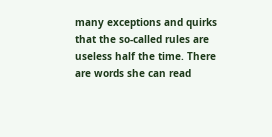many exceptions and quirks that the so-called rules are useless half the time. There are words she can read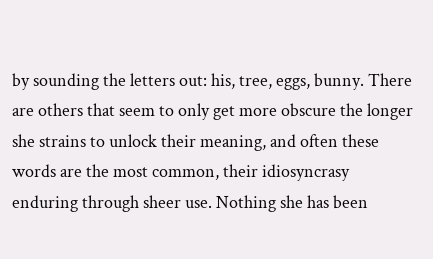by sounding the letters out: his, tree, eggs, bunny. There are others that seem to only get more obscure the longer she strains to unlock their meaning, and often these words are the most common, their idiosyncrasy enduring through sheer use. Nothing she has been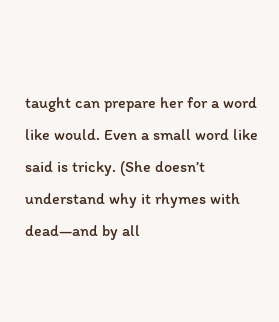taught can prepare her for a word like would. Even a small word like said is tricky. (She doesn’t understand why it rhymes with dead—and by all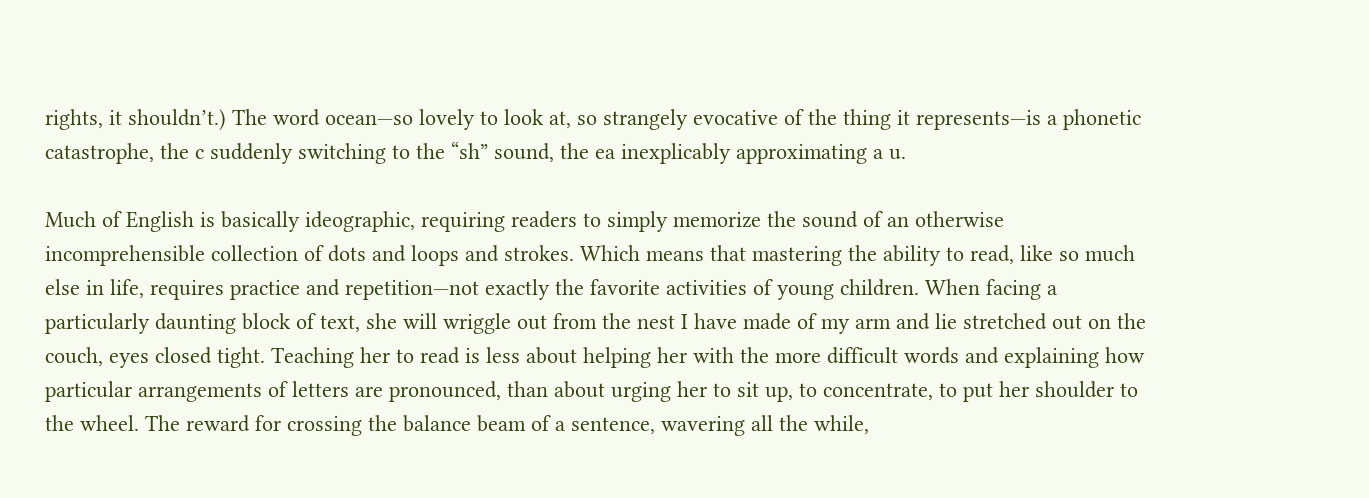rights, it shouldn’t.) The word ocean—so lovely to look at, so strangely evocative of the thing it represents—is a phonetic catastrophe, the c suddenly switching to the “sh” sound, the ea inexplicably approximating a u.

Much of English is basically ideographic, requiring readers to simply memorize the sound of an otherwise incomprehensible collection of dots and loops and strokes. Which means that mastering the ability to read, like so much else in life, requires practice and repetition—not exactly the favorite activities of young children. When facing a particularly daunting block of text, she will wriggle out from the nest I have made of my arm and lie stretched out on the couch, eyes closed tight. Teaching her to read is less about helping her with the more difficult words and explaining how particular arrangements of letters are pronounced, than about urging her to sit up, to concentrate, to put her shoulder to the wheel. The reward for crossing the balance beam of a sentence, wavering all the while,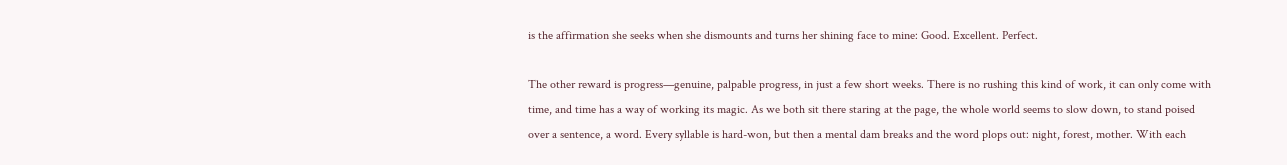is the affirmation she seeks when she dismounts and turns her shining face to mine: Good. Excellent. Perfect.

The other reward is progress—genuine, palpable progress, in just a few short weeks. There is no rushing this kind of work, it can only come with time, and time has a way of working its magic. As we both sit there staring at the page, the whole world seems to slow down, to stand poised over a sentence, a word. Every syllable is hard-won, but then a mental dam breaks and the word plops out: night, forest, mother. With each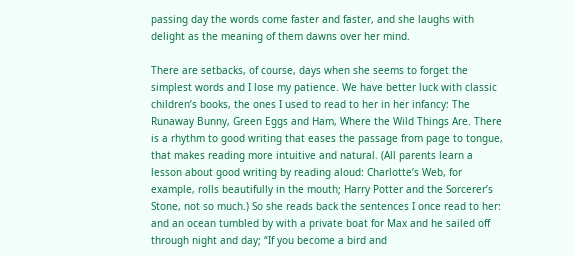passing day the words come faster and faster, and she laughs with delight as the meaning of them dawns over her mind.

There are setbacks, of course, days when she seems to forget the simplest words and I lose my patience. We have better luck with classic children’s books, the ones I used to read to her in her infancy: The Runaway Bunny, Green Eggs and Ham, Where the Wild Things Are. There is a rhythm to good writing that eases the passage from page to tongue, that makes reading more intuitive and natural. (All parents learn a lesson about good writing by reading aloud: Charlotte’s Web, for example, rolls beautifully in the mouth; Harry Potter and the Sorcerer’s Stone, not so much.) So she reads back the sentences I once read to her: and an ocean tumbled by with a private boat for Max and he sailed off through night and day; “If you become a bird and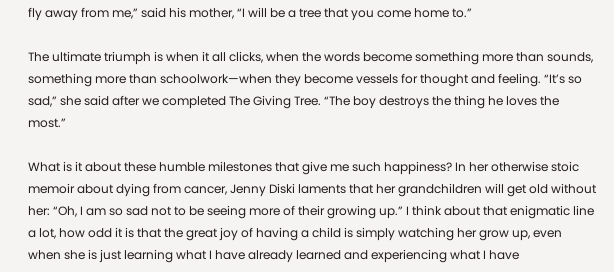fly away from me,” said his mother, “I will be a tree that you come home to.”

The ultimate triumph is when it all clicks, when the words become something more than sounds, something more than schoolwork—when they become vessels for thought and feeling. “It’s so sad,” she said after we completed The Giving Tree. “The boy destroys the thing he loves the most.”

What is it about these humble milestones that give me such happiness? In her otherwise stoic memoir about dying from cancer, Jenny Diski laments that her grandchildren will get old without her: “Oh, I am so sad not to be seeing more of their growing up.” I think about that enigmatic line a lot, how odd it is that the great joy of having a child is simply watching her grow up, even when she is just learning what I have already learned and experiencing what I have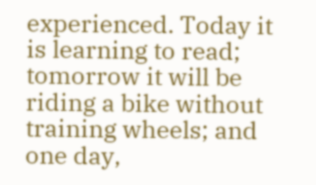experienced. Today it is learning to read; tomorrow it will be riding a bike without training wheels; and one day,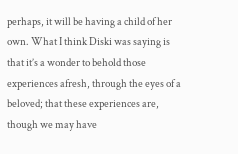perhaps, it will be having a child of her own. What I think Diski was saying is that it’s a wonder to behold those experiences afresh, through the eyes of a beloved; that these experiences are, though we may have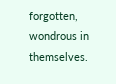forgotten, wondrous in themselves.